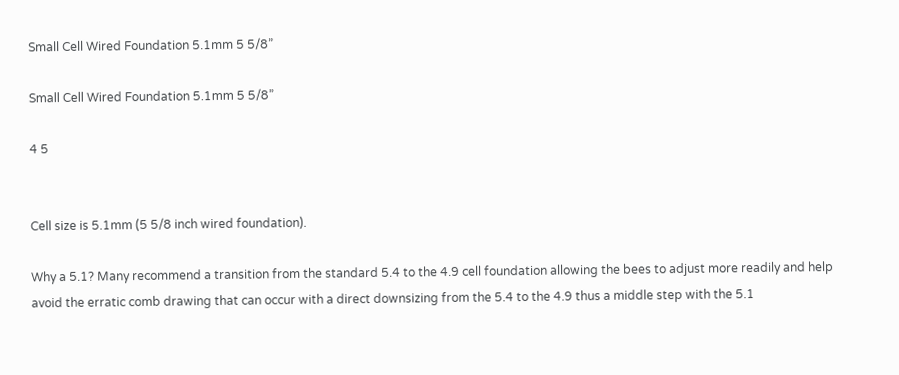Small Cell Wired Foundation 5.1mm 5 5/8”

Small Cell Wired Foundation 5.1mm 5 5/8”

4 5


Cell size is 5.1mm (5 5/8 inch wired foundation).

Why a 5.1? Many recommend a transition from the standard 5.4 to the 4.9 cell foundation allowing the bees to adjust more readily and help avoid the erratic comb drawing that can occur with a direct downsizing from the 5.4 to the 4.9 thus a middle step with the 5.1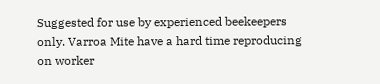Suggested for use by experienced beekeepers only. Varroa Mite have a hard time reproducing on worker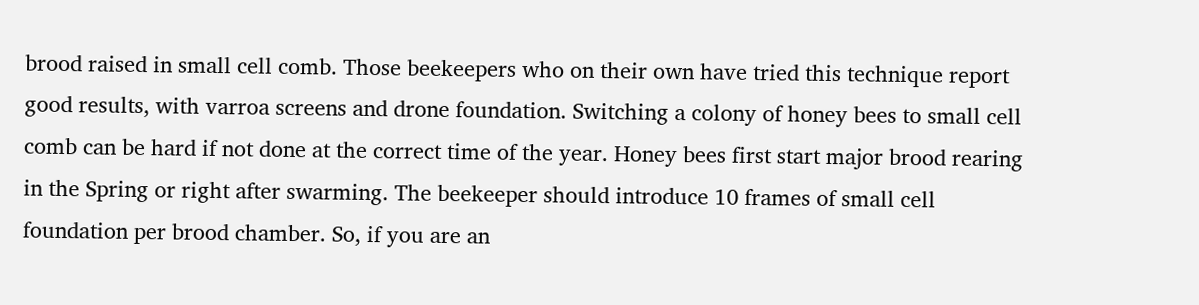brood raised in small cell comb. Those beekeepers who on their own have tried this technique report good results, with varroa screens and drone foundation. Switching a colony of honey bees to small cell comb can be hard if not done at the correct time of the year. Honey bees first start major brood rearing in the Spring or right after swarming. The beekeeper should introduce 10 frames of small cell foundation per brood chamber. So, if you are an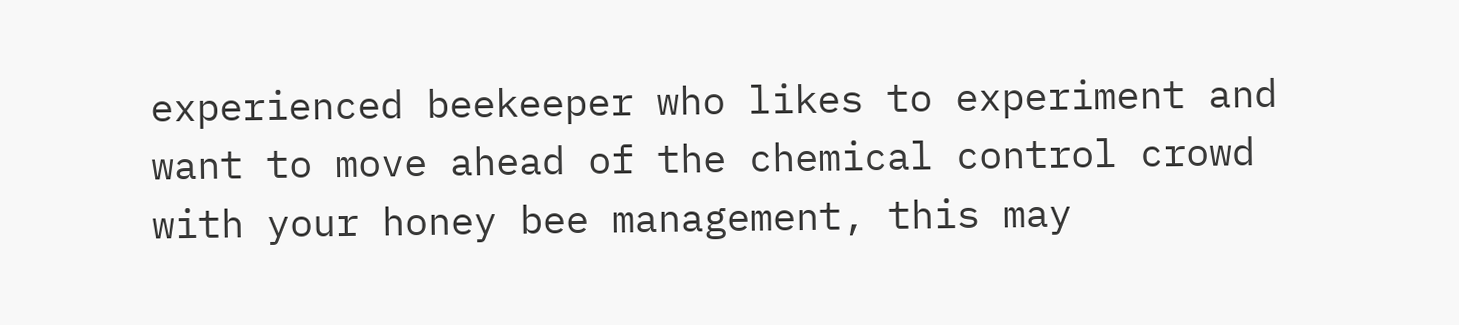experienced beekeeper who likes to experiment and want to move ahead of the chemical control crowd with your honey bee management, this may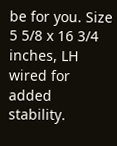be for you. Size 5 5/8 x 16 3/4 inches, LH wired for added stability.